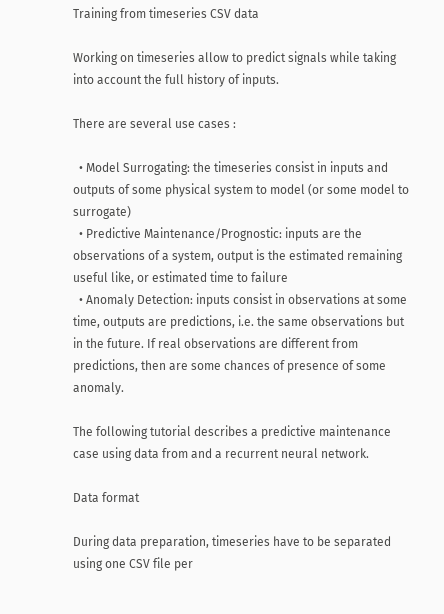Training from timeseries CSV data

Working on timeseries allow to predict signals while taking into account the full history of inputs.

There are several use cases :

  • Model Surrogating: the timeseries consist in inputs and outputs of some physical system to model (or some model to surrogate)
  • Predictive Maintenance/Prognostic: inputs are the observations of a system, output is the estimated remaining useful like, or estimated time to failure
  • Anomaly Detection: inputs consist in observations at some time, outputs are predictions, i.e. the same observations but in the future. If real observations are different from predictions, then are some chances of presence of some anomaly.

The following tutorial describes a predictive maintenance case using data from and a recurrent neural network.

Data format

During data preparation, timeseries have to be separated using one CSV file per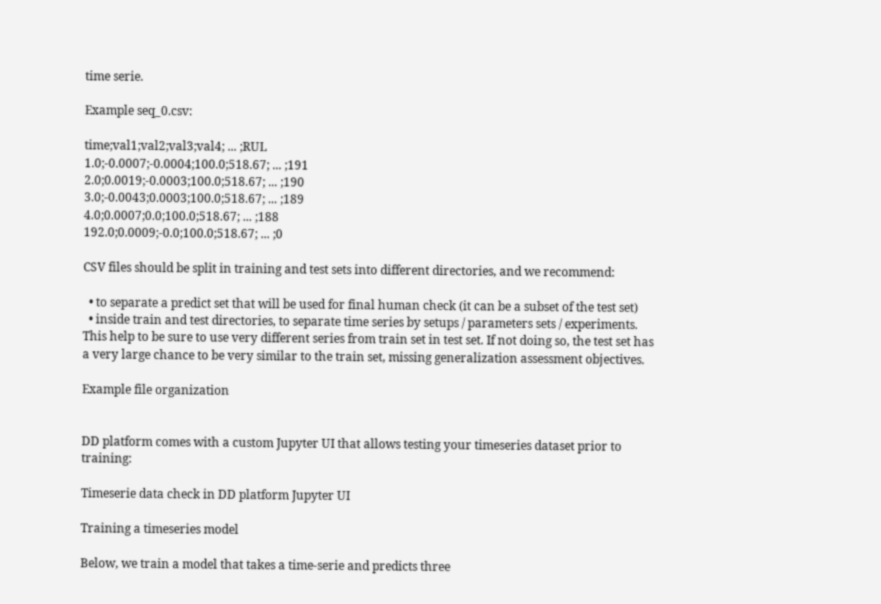time serie.

Example seq_0.csv:

time;val1;val2;val3;val4; ... ;RUL
1.0;-0.0007;-0.0004;100.0;518.67; ... ;191
2.0;0.0019;-0.0003;100.0;518.67; ... ;190
3.0;-0.0043;0.0003;100.0;518.67; ... ;189
4.0;0.0007;0.0;100.0;518.67; ... ;188
192.0;0.0009;-0.0;100.0;518.67; ... ;0

CSV files should be split in training and test sets into different directories, and we recommend:

  • to separate a predict set that will be used for final human check (it can be a subset of the test set)
  • inside train and test directories, to separate time series by setups / parameters sets / experiments. This help to be sure to use very different series from train set in test set. If not doing so, the test set has a very large chance to be very similar to the train set, missing generalization assessment objectives.

Example file organization


DD platform comes with a custom Jupyter UI that allows testing your timeseries dataset prior to training:

Timeserie data check in DD platform Jupyter UI

Training a timeseries model

Below, we train a model that takes a time-serie and predicts three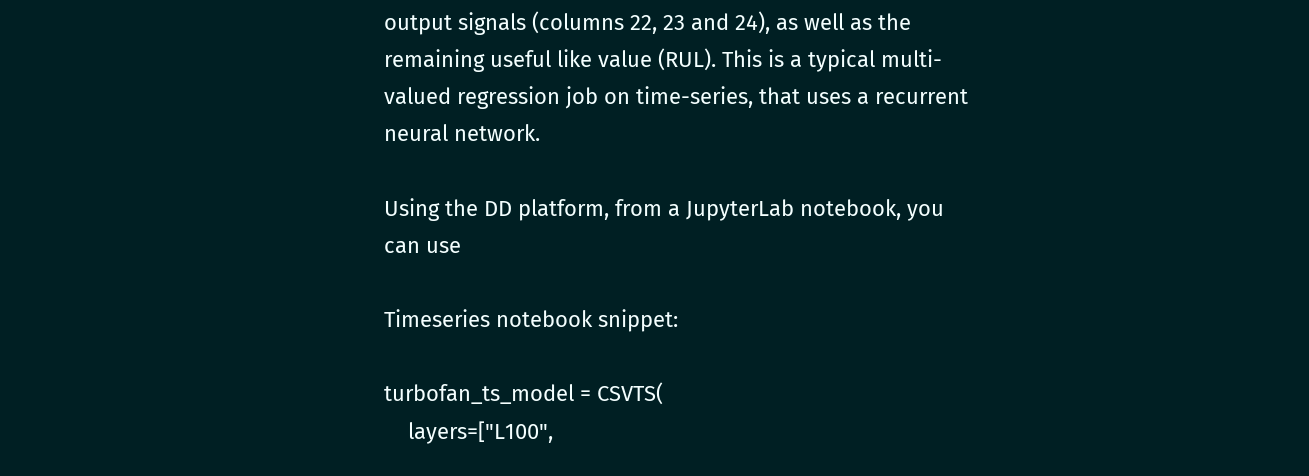output signals (columns 22, 23 and 24), as well as the remaining useful like value (RUL). This is a typical multi-valued regression job on time-series, that uses a recurrent neural network.

Using the DD platform, from a JupyterLab notebook, you can use

Timeseries notebook snippet:

turbofan_ts_model = CSVTS(
    layers=["L100",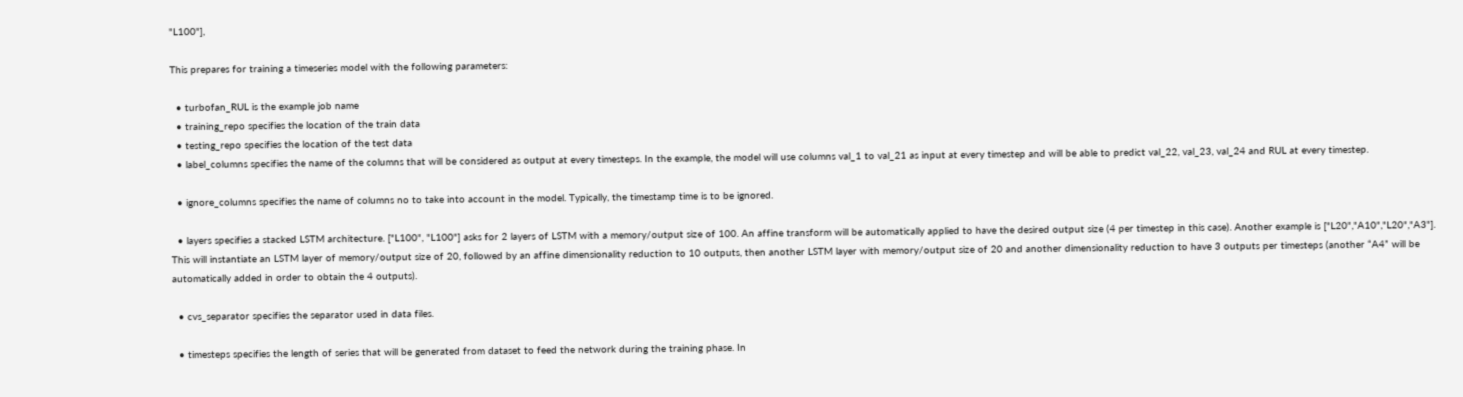"L100"],

This prepares for training a timeseries model with the following parameters:

  • turbofan_RUL is the example job name
  • training_repo specifies the location of the train data
  • testing_repo specifies the location of the test data
  • label_columns specifies the name of the columns that will be considered as output at every timesteps. In the example, the model will use columns val_1 to val_21 as input at every timestep and will be able to predict val_22, val_23, val_24 and RUL at every timestep.

  • ignore_columns specifies the name of columns no to take into account in the model. Typically, the timestamp time is to be ignored.

  • layers specifies a stacked LSTM architecture. ["L100", "L100"] asks for 2 layers of LSTM with a memory/output size of 100. An affine transform will be automatically applied to have the desired output size (4 per timestep in this case). Another example is ["L20","A10","L20","A3"]. This will instantiate an LSTM layer of memory/output size of 20, followed by an affine dimensionality reduction to 10 outputs, then another LSTM layer with memory/output size of 20 and another dimensionality reduction to have 3 outputs per timesteps (another “A4” will be automatically added in order to obtain the 4 outputs).

  • cvs_separator specifies the separator used in data files.

  • timesteps specifies the length of series that will be generated from dataset to feed the network during the training phase. In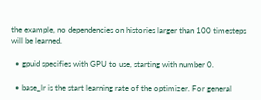the example, no dependencies on histories larger than 100 timesteps will be learned.

  • gpuid specifies with GPU to use, starting with number 0.

  • base_lr is the start learning rate of the optimizer. For general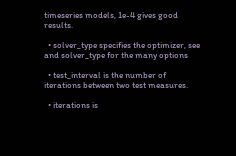timeseries models, 1e-4 gives good results.

  • solver_type specifies the optimizer, see and solver_type for the many options

  • test_interval is the number of iterations between two test measures.

  • iterations is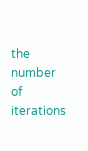the number of iterations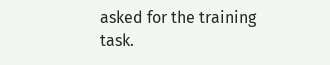asked for the training task.